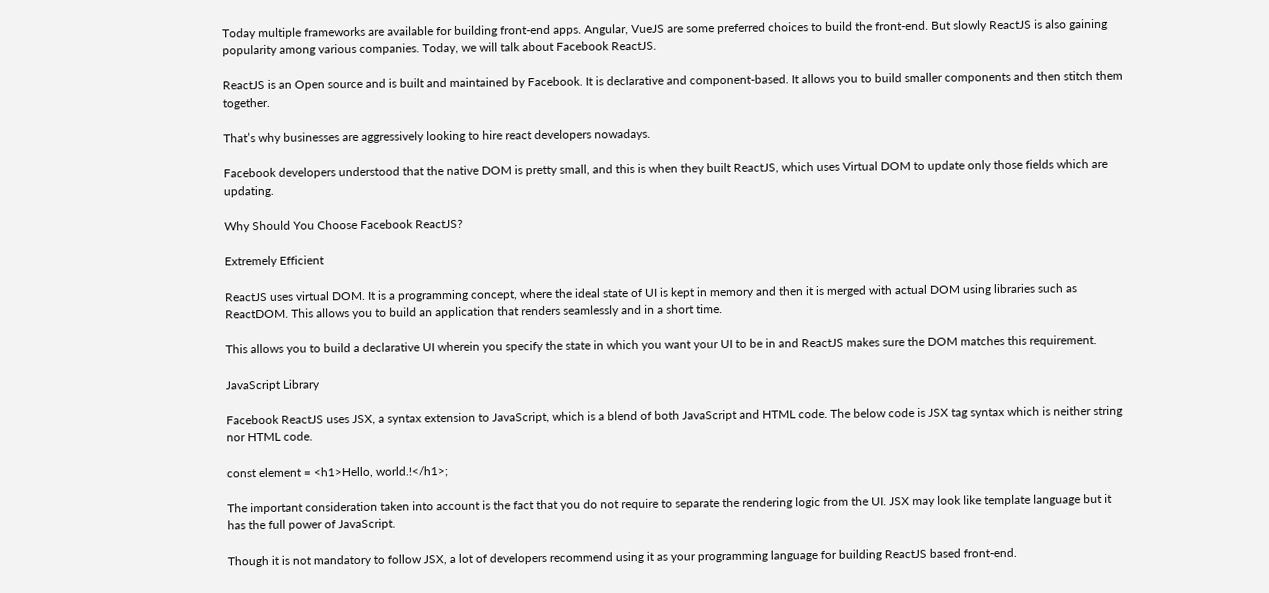Today multiple frameworks are available for building front-end apps. Angular, VueJS are some preferred choices to build the front-end. But slowly ReactJS is also gaining popularity among various companies. Today, we will talk about Facebook ReactJS.

ReactJS is an Open source and is built and maintained by Facebook. It is declarative and component-based. It allows you to build smaller components and then stitch them together.

That’s why businesses are aggressively looking to hire react developers nowadays.

Facebook developers understood that the native DOM is pretty small, and this is when they built ReactJS, which uses Virtual DOM to update only those fields which are updating.

Why Should You Choose Facebook ReactJS?

Extremely Efficient

ReactJS uses virtual DOM. It is a programming concept, where the ideal state of UI is kept in memory and then it is merged with actual DOM using libraries such as ReactDOM. This allows you to build an application that renders seamlessly and in a short time.

This allows you to build a declarative UI wherein you specify the state in which you want your UI to be in and ReactJS makes sure the DOM matches this requirement.

JavaScript Library

Facebook ReactJS uses JSX, a syntax extension to JavaScript, which is a blend of both JavaScript and HTML code. The below code is JSX tag syntax which is neither string nor HTML code.

const element = <h1>Hello, world.!</h1>;

The important consideration taken into account is the fact that you do not require to separate the rendering logic from the UI. JSX may look like template language but it has the full power of JavaScript.

Though it is not mandatory to follow JSX, a lot of developers recommend using it as your programming language for building ReactJS based front-end.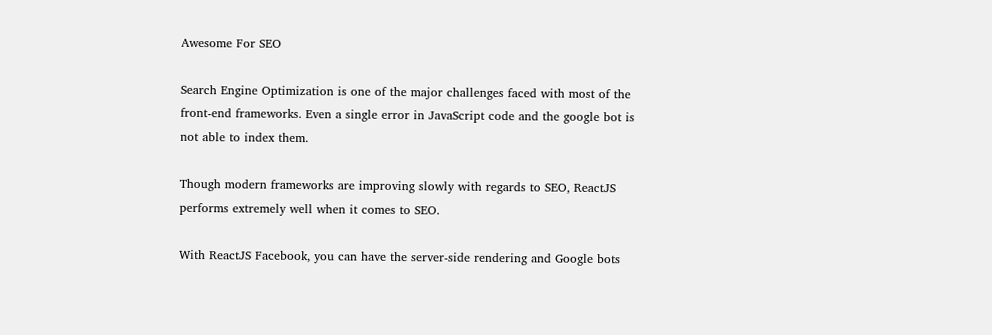Awesome For SEO

Search Engine Optimization is one of the major challenges faced with most of the front-end frameworks. Even a single error in JavaScript code and the google bot is not able to index them.

Though modern frameworks are improving slowly with regards to SEO, ReactJS performs extremely well when it comes to SEO.

With ReactJS Facebook, you can have the server-side rendering and Google bots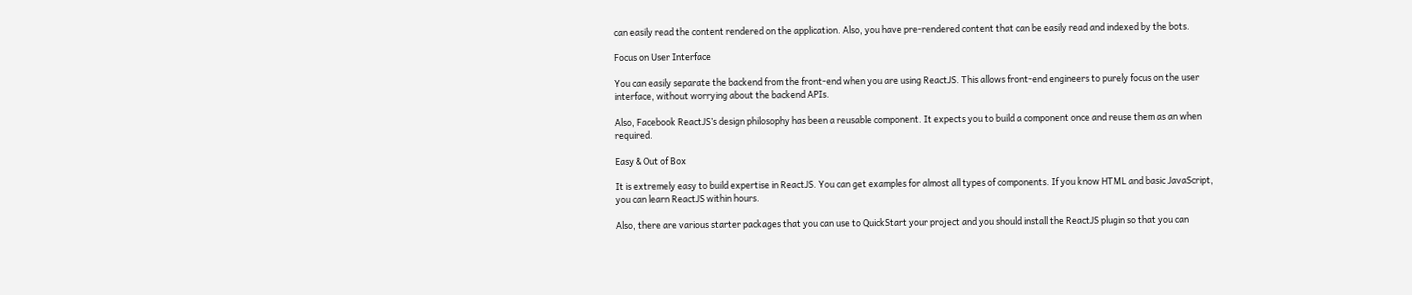can easily read the content rendered on the application. Also, you have pre-rendered content that can be easily read and indexed by the bots.

Focus on User Interface

You can easily separate the backend from the front-end when you are using ReactJS. This allows front-end engineers to purely focus on the user interface, without worrying about the backend APIs.

Also, Facebook ReactJS’s design philosophy has been a reusable component. It expects you to build a component once and reuse them as an when required.

Easy & Out of Box

It is extremely easy to build expertise in ReactJS. You can get examples for almost all types of components. If you know HTML and basic JavaScript, you can learn ReactJS within hours.

Also, there are various starter packages that you can use to QuickStart your project and you should install the ReactJS plugin so that you can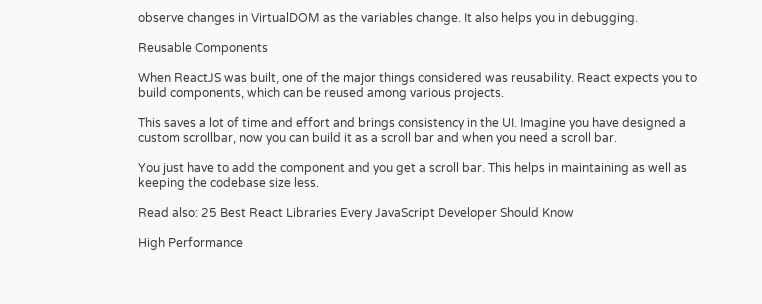observe changes in VirtualDOM as the variables change. It also helps you in debugging.

Reusable Components

When ReactJS was built, one of the major things considered was reusability. React expects you to build components, which can be reused among various projects.

This saves a lot of time and effort and brings consistency in the UI. Imagine you have designed a custom scrollbar, now you can build it as a scroll bar and when you need a scroll bar.

You just have to add the component and you get a scroll bar. This helps in maintaining as well as keeping the codebase size less.

Read also: 25 Best React Libraries Every JavaScript Developer Should Know

High Performance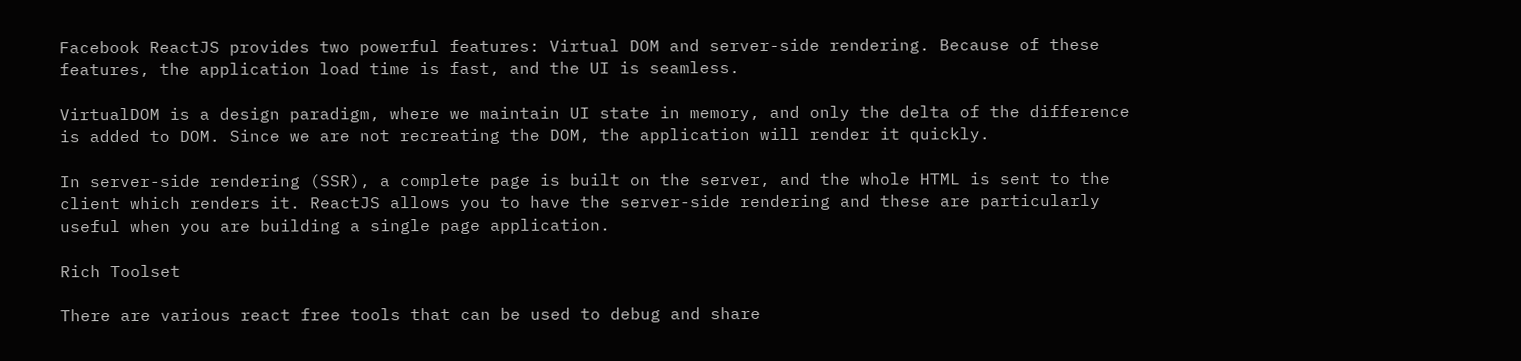Facebook ReactJS provides two powerful features: Virtual DOM and server-side rendering. Because of these features, the application load time is fast, and the UI is seamless.

VirtualDOM is a design paradigm, where we maintain UI state in memory, and only the delta of the difference is added to DOM. Since we are not recreating the DOM, the application will render it quickly.

In server-side rendering (SSR), a complete page is built on the server, and the whole HTML is sent to the client which renders it. ReactJS allows you to have the server-side rendering and these are particularly useful when you are building a single page application.

Rich Toolset

There are various react free tools that can be used to debug and share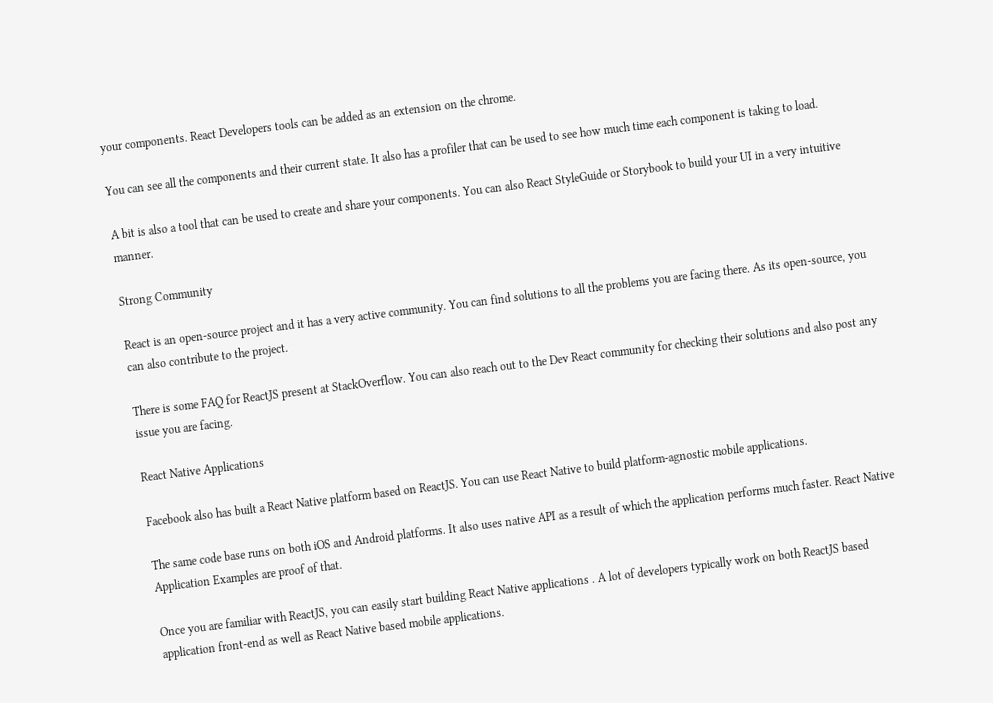your components. React Developers tools can be added as an extension on the chrome.

You can see all the components and their current state. It also has a profiler that can be used to see how much time each component is taking to load.

A bit is also a tool that can be used to create and share your components. You can also React StyleGuide or Storybook to build your UI in a very intuitive manner.

Strong Community

React is an open-source project and it has a very active community. You can find solutions to all the problems you are facing there. As its open-source, you can also contribute to the project.

There is some FAQ for ReactJS present at StackOverflow. You can also reach out to the Dev React community for checking their solutions and also post any issue you are facing.

React Native Applications

Facebook also has built a React Native platform based on ReactJS. You can use React Native to build platform-agnostic mobile applications.

The same code base runs on both iOS and Android platforms. It also uses native API as a result of which the application performs much faster. React Native Application Examples are proof of that.

Once you are familiar with ReactJS, you can easily start building React Native applications . A lot of developers typically work on both ReactJS based application front-end as well as React Native based mobile applications.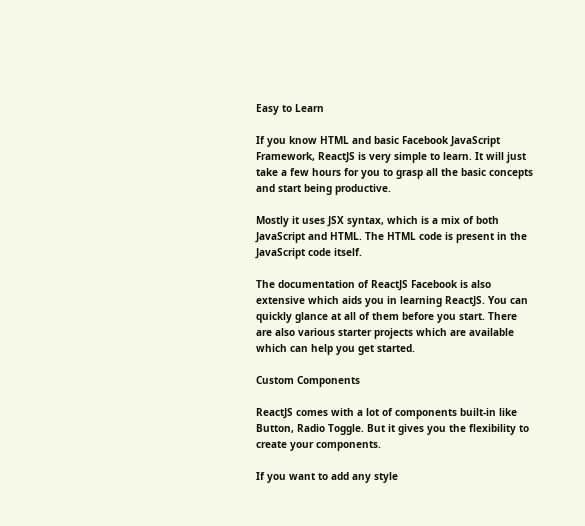Easy to Learn

If you know HTML and basic Facebook JavaScript Framework, ReactJS is very simple to learn. It will just take a few hours for you to grasp all the basic concepts and start being productive.

Mostly it uses JSX syntax, which is a mix of both JavaScript and HTML. The HTML code is present in the JavaScript code itself.

The documentation of ReactJS Facebook is also extensive which aids you in learning ReactJS. You can quickly glance at all of them before you start. There are also various starter projects which are available which can help you get started.

Custom Components

ReactJS comes with a lot of components built-in like Button, Radio Toggle. But it gives you the flexibility to create your components.

If you want to add any style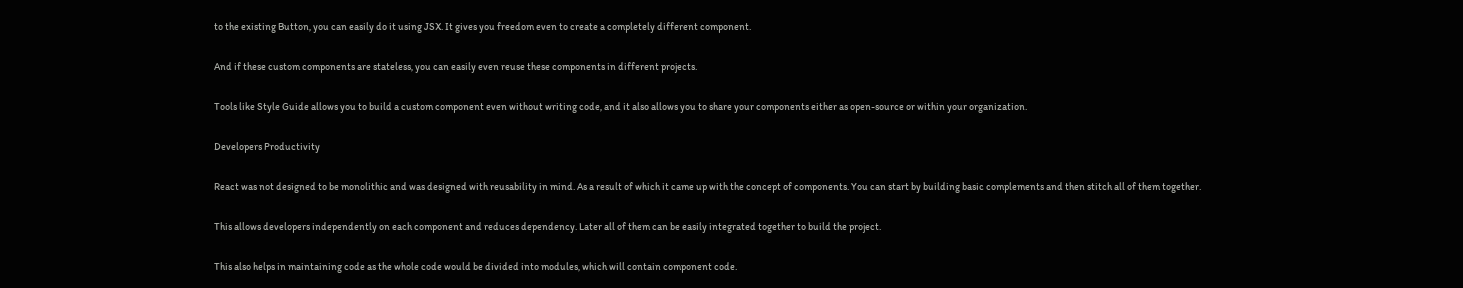to the existing Button, you can easily do it using JSX. It gives you freedom even to create a completely different component.

And if these custom components are stateless, you can easily even reuse these components in different projects.

Tools like Style Guide allows you to build a custom component even without writing code, and it also allows you to share your components either as open-source or within your organization.

Developers Productivity

React was not designed to be monolithic and was designed with reusability in mind. As a result of which it came up with the concept of components. You can start by building basic complements and then stitch all of them together.

This allows developers independently on each component and reduces dependency. Later all of them can be easily integrated together to build the project.

This also helps in maintaining code as the whole code would be divided into modules, which will contain component code.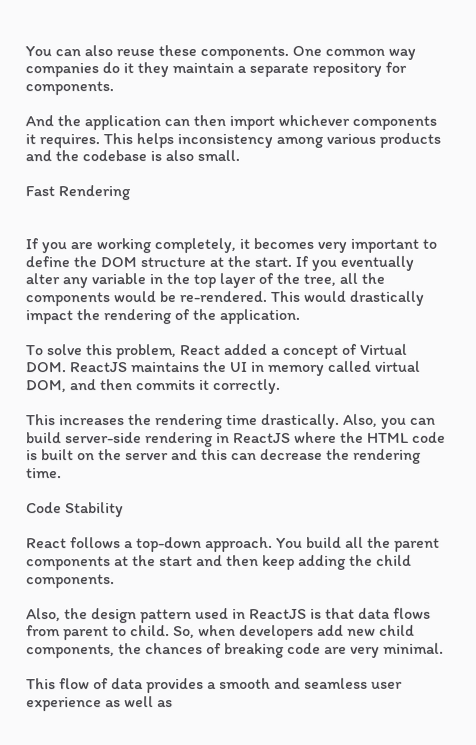You can also reuse these components. One common way companies do it they maintain a separate repository for components.

And the application can then import whichever components it requires. This helps inconsistency among various products and the codebase is also small.

Fast Rendering


If you are working completely, it becomes very important to define the DOM structure at the start. If you eventually alter any variable in the top layer of the tree, all the components would be re-rendered. This would drastically impact the rendering of the application.

To solve this problem, React added a concept of Virtual DOM. ReactJS maintains the UI in memory called virtual DOM, and then commits it correctly.

This increases the rendering time drastically. Also, you can build server-side rendering in ReactJS where the HTML code is built on the server and this can decrease the rendering time.

Code Stability

React follows a top-down approach. You build all the parent components at the start and then keep adding the child components.

Also, the design pattern used in ReactJS is that data flows from parent to child. So, when developers add new child components, the chances of breaking code are very minimal.

This flow of data provides a smooth and seamless user experience as well as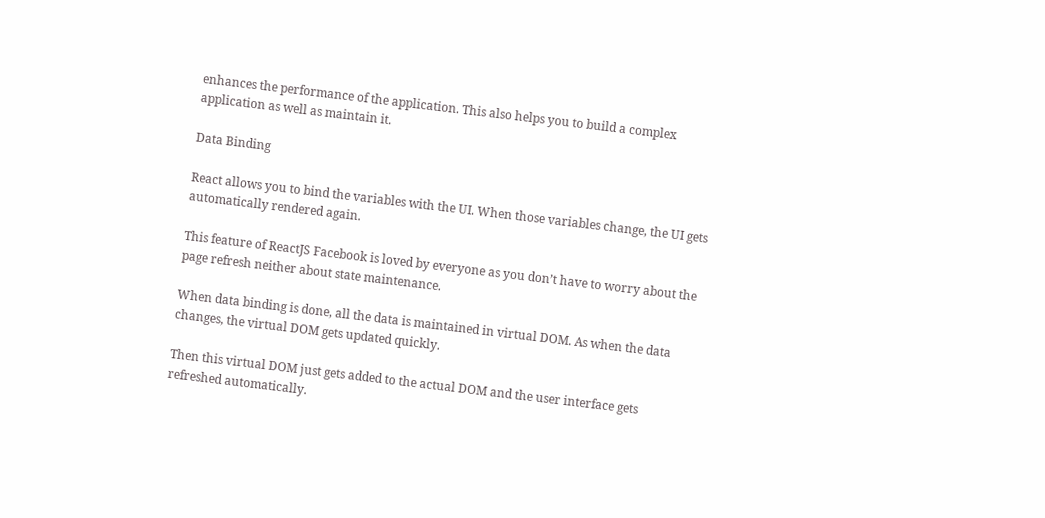enhances the performance of the application. This also helps you to build a complex application as well as maintain it.

Data Binding

React allows you to bind the variables with the UI. When those variables change, the UI gets automatically rendered again.

This feature of ReactJS Facebook is loved by everyone as you don’t have to worry about the page refresh neither about state maintenance.

When data binding is done, all the data is maintained in virtual DOM. As when the data changes, the virtual DOM gets updated quickly.

Then this virtual DOM just gets added to the actual DOM and the user interface gets refreshed automatically.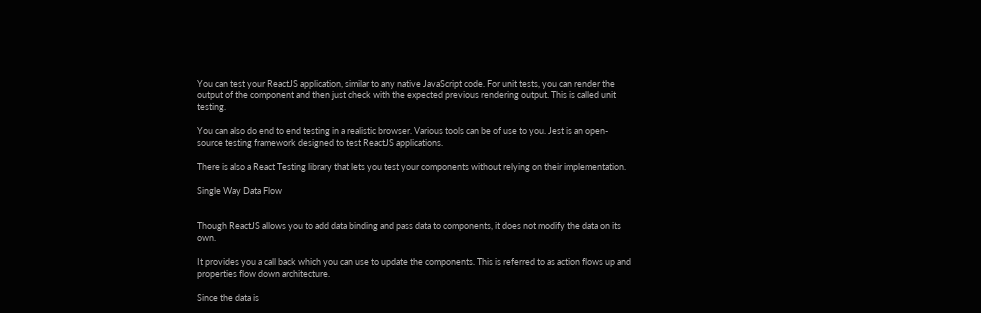You can test your ReactJS application, similar to any native JavaScript code. For unit tests, you can render the output of the component and then just check with the expected previous rendering output. This is called unit testing.

You can also do end to end testing in a realistic browser. Various tools can be of use to you. Jest is an open-source testing framework designed to test ReactJS applications.

There is also a React Testing library that lets you test your components without relying on their implementation.

Single Way Data Flow


Though ReactJS allows you to add data binding and pass data to components, it does not modify the data on its own.

It provides you a call back which you can use to update the components. This is referred to as action flows up and properties flow down architecture.

Since the data is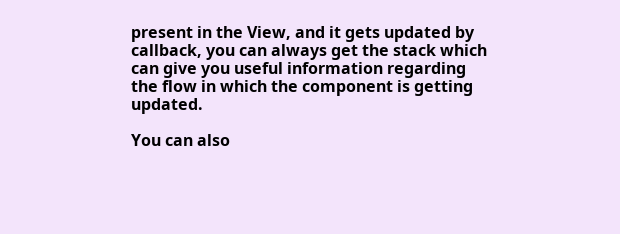present in the View, and it gets updated by callback, you can always get the stack which can give you useful information regarding the flow in which the component is getting updated.

You can also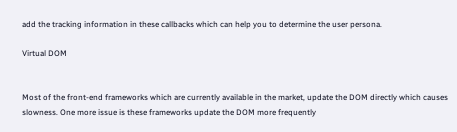add the tracking information in these callbacks which can help you to determine the user persona.

Virtual DOM


Most of the front-end frameworks which are currently available in the market, update the DOM directly which causes slowness. One more issue is these frameworks update the DOM more frequently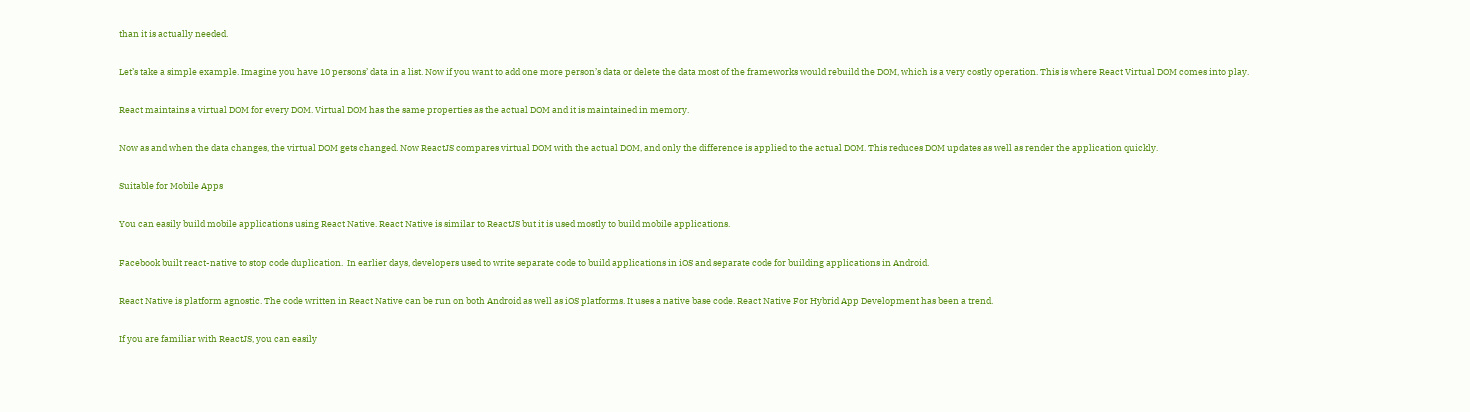than it is actually needed.

Let’s take a simple example. Imagine you have 10 persons’ data in a list. Now if you want to add one more person’s data or delete the data most of the frameworks would rebuild the DOM, which is a very costly operation. This is where React Virtual DOM comes into play.

React maintains a virtual DOM for every DOM. Virtual DOM has the same properties as the actual DOM and it is maintained in memory.

Now as and when the data changes, the virtual DOM gets changed. Now ReactJS compares virtual DOM with the actual DOM, and only the difference is applied to the actual DOM. This reduces DOM updates as well as render the application quickly.

Suitable for Mobile Apps

You can easily build mobile applications using React Native. React Native is similar to ReactJS but it is used mostly to build mobile applications.

Facebook built react-native to stop code duplication.  In earlier days, developers used to write separate code to build applications in iOS and separate code for building applications in Android.

React Native is platform agnostic. The code written in React Native can be run on both Android as well as iOS platforms. It uses a native base code. React Native For Hybrid App Development has been a trend.

If you are familiar with ReactJS, you can easily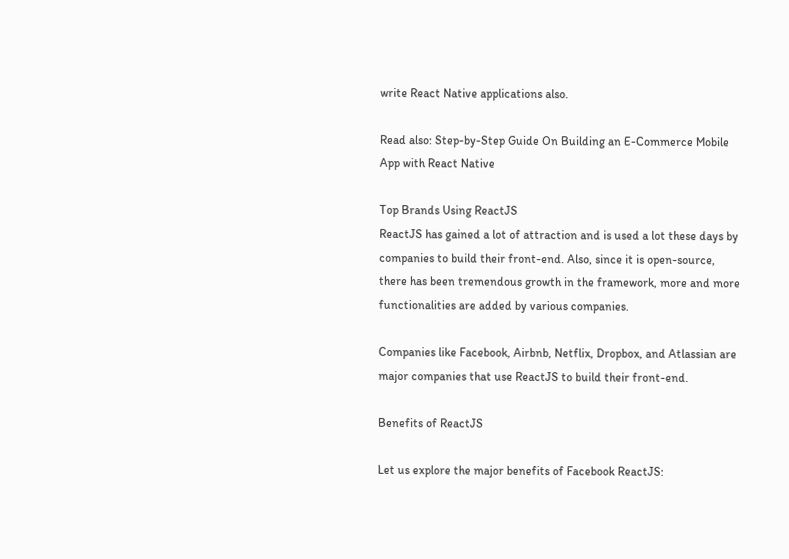write React Native applications also.

Read also: Step-by-Step Guide On Building an E-Commerce Mobile App with React Native

Top Brands Using ReactJS
ReactJS has gained a lot of attraction and is used a lot these days by companies to build their front-end. Also, since it is open-source, there has been tremendous growth in the framework, more and more functionalities are added by various companies.

Companies like Facebook, Airbnb, Netflix, Dropbox, and Atlassian are major companies that use ReactJS to build their front-end.

Benefits of ReactJS

Let us explore the major benefits of Facebook ReactJS: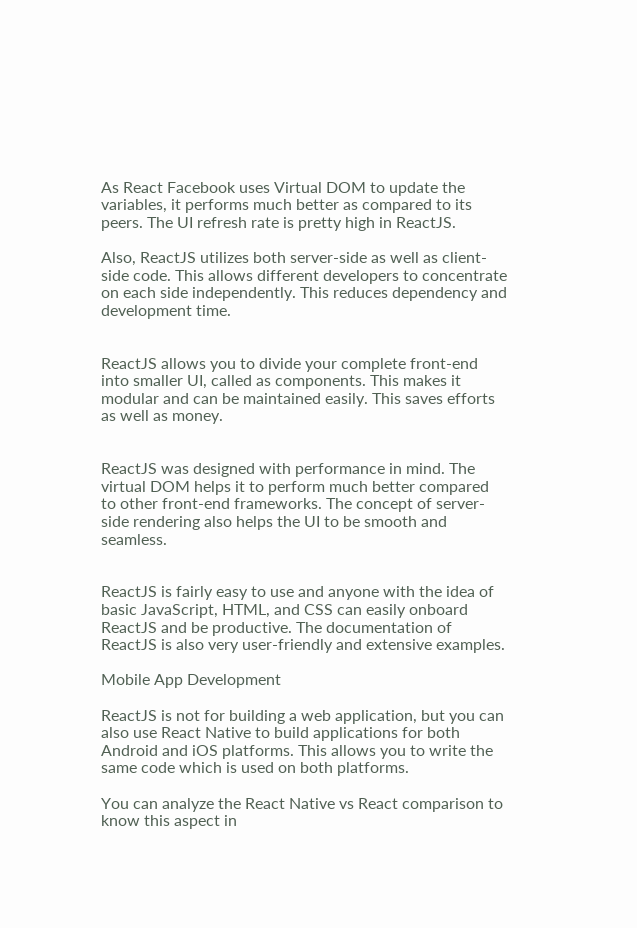As React Facebook uses Virtual DOM to update the variables, it performs much better as compared to its peers. The UI refresh rate is pretty high in ReactJS.

Also, ReactJS utilizes both server-side as well as client-side code. This allows different developers to concentrate on each side independently. This reduces dependency and development time.


ReactJS allows you to divide your complete front-end into smaller UI, called as components. This makes it modular and can be maintained easily. This saves efforts as well as money.


ReactJS was designed with performance in mind. The virtual DOM helps it to perform much better compared to other front-end frameworks. The concept of server-side rendering also helps the UI to be smooth and seamless.


ReactJS is fairly easy to use and anyone with the idea of basic JavaScript, HTML, and CSS can easily onboard ReactJS and be productive. The documentation of ReactJS is also very user-friendly and extensive examples.

Mobile App Development

ReactJS is not for building a web application, but you can also use React Native to build applications for both Android and iOS platforms. This allows you to write the same code which is used on both platforms.

You can analyze the React Native vs React comparison to know this aspect in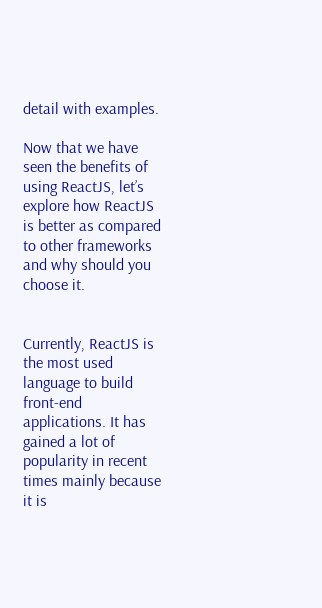detail with examples.

Now that we have seen the benefits of using ReactJS, let’s explore how ReactJS is better as compared to other frameworks and why should you choose it.


Currently, ReactJS is the most used language to build front-end applications. It has gained a lot of popularity in recent times mainly because it is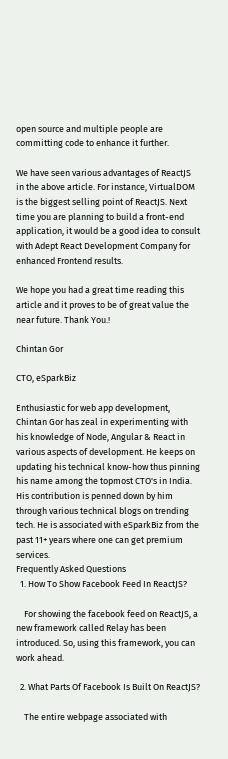open source and multiple people are committing code to enhance it further.

We have seen various advantages of ReactJS in the above article. For instance, VirtualDOM is the biggest selling point of ReactJS. Next time you are planning to build a front-end application, it would be a good idea to consult with Adept React Development Company for enhanced Frontend results.

We hope you had a great time reading this article and it proves to be of great value the near future. Thank You.!

Chintan Gor

CTO, eSparkBiz

Enthusiastic for web app development, Chintan Gor has zeal in experimenting with his knowledge of Node, Angular & React in various aspects of development. He keeps on updating his technical know-how thus pinning his name among the topmost CTO's in India. His contribution is penned down by him through various technical blogs on trending tech. He is associated with eSparkBiz from the past 11+ years where one can get premium services.
Frequently Asked Questions
  1. How To Show Facebook Feed In ReactJS?

    For showing the facebook feed on ReactJS, a new framework called Relay has been introduced. So, using this framework, you can work ahead.

  2. What Parts Of Facebook Is Built On ReactJS?

    The entire webpage associated with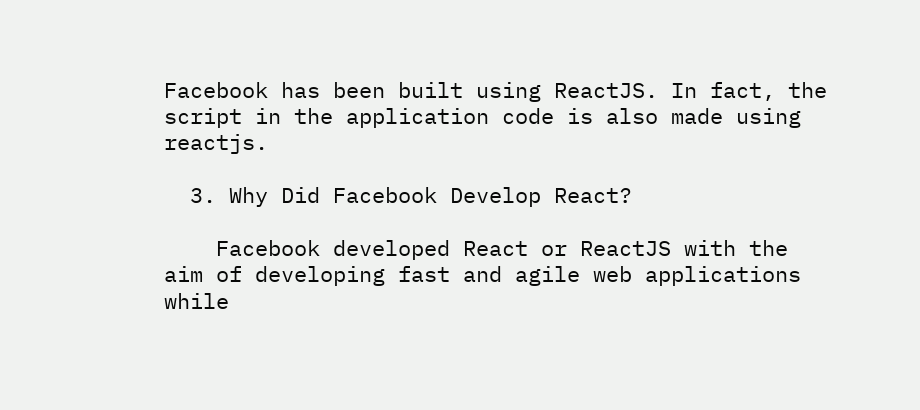Facebook has been built using ReactJS. In fact, the script in the application code is also made using reactjs.

  3. Why Did Facebook Develop React?

    Facebook developed React or ReactJS with the aim of developing fast and agile web applications while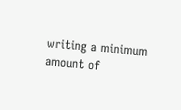writing a minimum amount of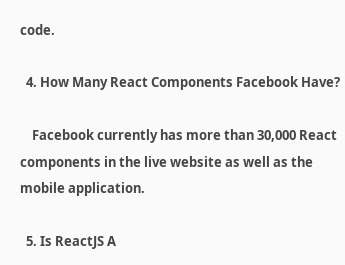code.

  4. How Many React Components Facebook Have?

    Facebook currently has more than 30,000 React components in the live website as well as the mobile application.

  5. Is ReactJS A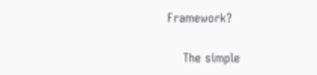Framework?

    The simple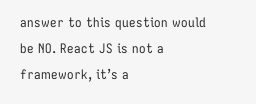answer to this question would be NO. React JS is not a framework, it’s a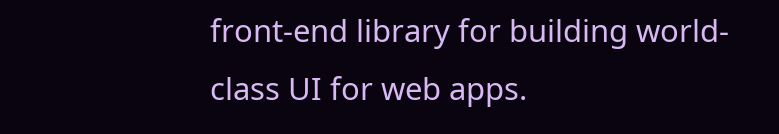front-end library for building world-class UI for web apps.